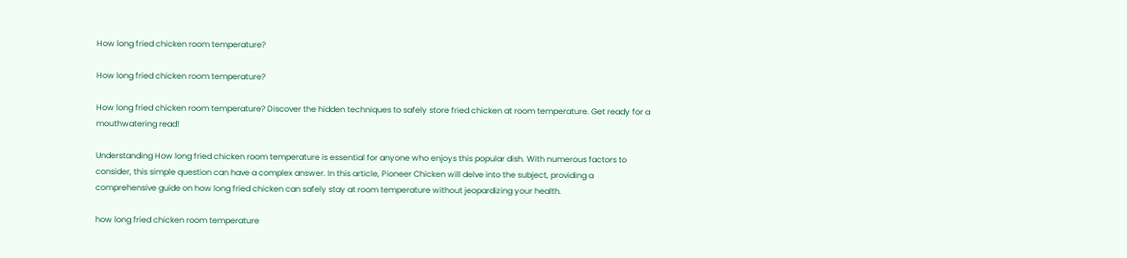How long fried chicken room temperature?

How long fried chicken room temperature?

How long fried chicken room temperature? Discover the hidden techniques to safely store fried chicken at room temperature. Get ready for a mouthwatering read!

Understanding How long fried chicken room temperature is essential for anyone who enjoys this popular dish. With numerous factors to consider, this simple question can have a complex answer. In this article, Pioneer Chicken will delve into the subject, providing a comprehensive guide on how long fried chicken can safely stay at room temperature without jeopardizing your health.

how long fried chicken room temperature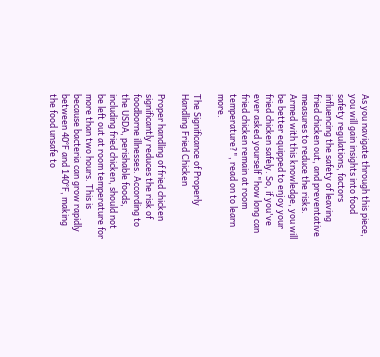As you navigate through this piece, you will gain insights into food safety regulations, factors influencing the safety of leaving fried chicken out, and preventative measures to reduce the risks. Armed with this knowledge, you will be better equipped to enjoy your fried chicken safely. So, if you've ever asked yourself "how long can fried chicken remain at room temperature?", read on to learn more.

The Significance of Properly Handling Fried Chicken

Proper handling of fried chicken significantly reduces the risk of foodborne illnesses. According to the USDA, perishable foods, including fried chicken, should not be left out at room temperature for more than two hours. This is because bacteria can grow rapidly between 40°F and 140°F, making the food unsafe to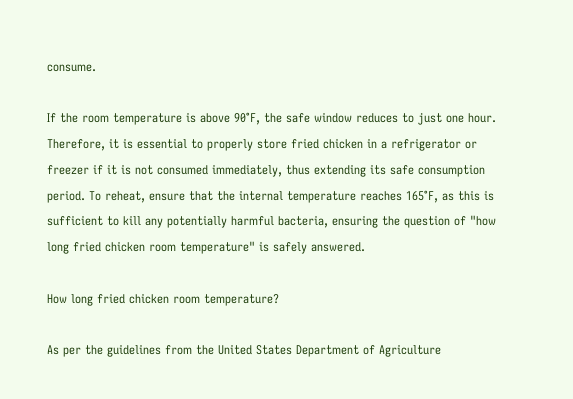consume.

If the room temperature is above 90°F, the safe window reduces to just one hour. Therefore, it is essential to properly store fried chicken in a refrigerator or freezer if it is not consumed immediately, thus extending its safe consumption period. To reheat, ensure that the internal temperature reaches 165°F, as this is sufficient to kill any potentially harmful bacteria, ensuring the question of "how long fried chicken room temperature" is safely answered.

How long fried chicken room temperature?

As per the guidelines from the United States Department of Agriculture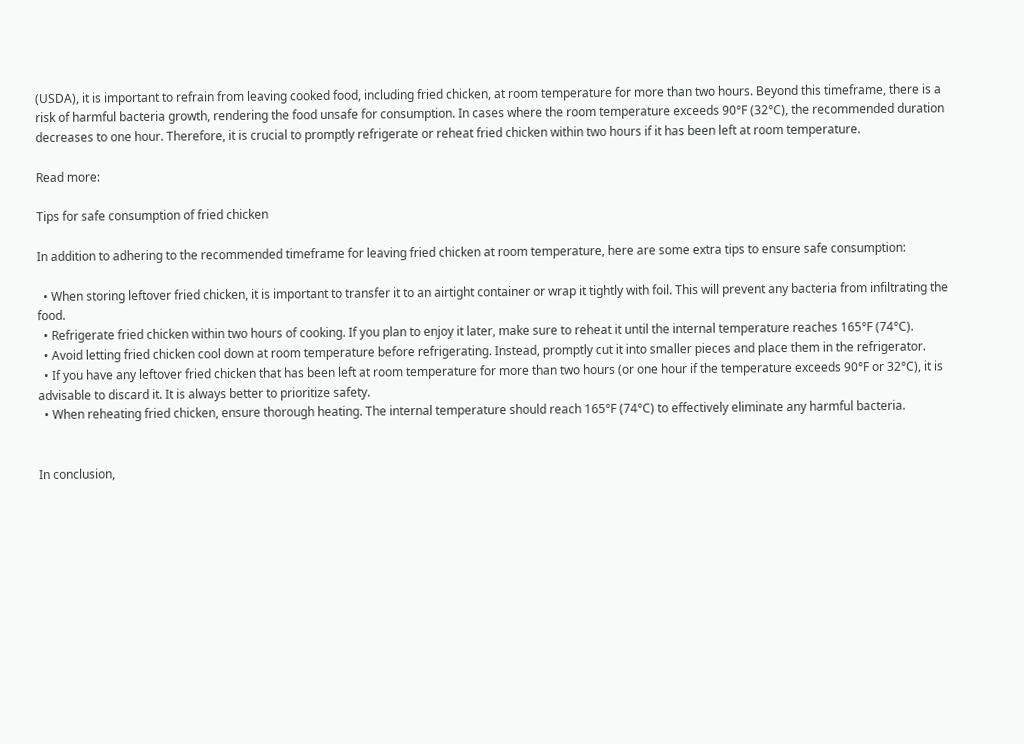(USDA), it is important to refrain from leaving cooked food, including fried chicken, at room temperature for more than two hours. Beyond this timeframe, there is a risk of harmful bacteria growth, rendering the food unsafe for consumption. In cases where the room temperature exceeds 90°F (32°C), the recommended duration decreases to one hour. Therefore, it is crucial to promptly refrigerate or reheat fried chicken within two hours if it has been left at room temperature.

Read more:

Tips for safe consumption of fried chicken

In addition to adhering to the recommended timeframe for leaving fried chicken at room temperature, here are some extra tips to ensure safe consumption:

  • When storing leftover fried chicken, it is important to transfer it to an airtight container or wrap it tightly with foil. This will prevent any bacteria from infiltrating the food.
  • Refrigerate fried chicken within two hours of cooking. If you plan to enjoy it later, make sure to reheat it until the internal temperature reaches 165°F (74°C).
  • Avoid letting fried chicken cool down at room temperature before refrigerating. Instead, promptly cut it into smaller pieces and place them in the refrigerator.
  • If you have any leftover fried chicken that has been left at room temperature for more than two hours (or one hour if the temperature exceeds 90°F or 32°C), it is advisable to discard it. It is always better to prioritize safety.
  • When reheating fried chicken, ensure thorough heating. The internal temperature should reach 165°F (74°C) to effectively eliminate any harmful bacteria.


In conclusion,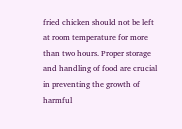fried chicken should not be left at room temperature for more than two hours. Proper storage and handling of food are crucial in preventing the growth of harmful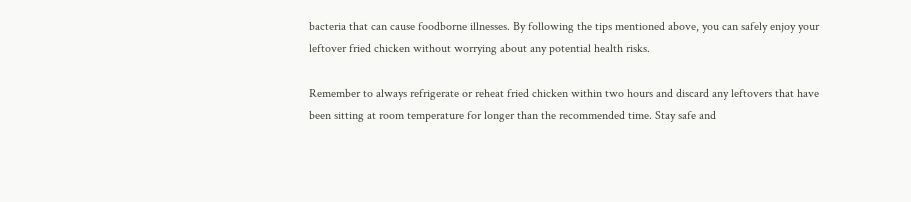bacteria that can cause foodborne illnesses. By following the tips mentioned above, you can safely enjoy your leftover fried chicken without worrying about any potential health risks.

Remember to always refrigerate or reheat fried chicken within two hours and discard any leftovers that have been sitting at room temperature for longer than the recommended time. Stay safe and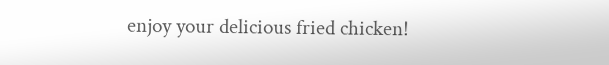enjoy your delicious fried chicken!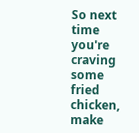So next time you're craving some fried chicken, make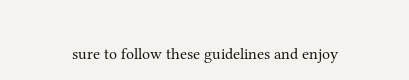sure to follow these guidelines and enjoy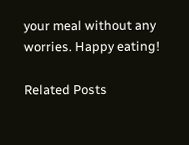your meal without any worries. Happy eating!

Related Posts